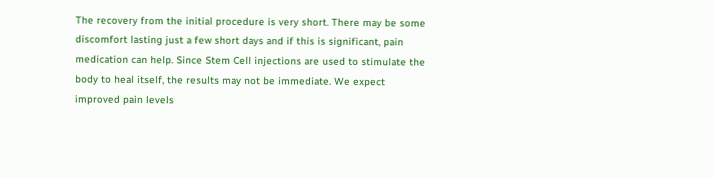The recovery from the initial procedure is very short. There may be some discomfort lasting just a few short days and if this is significant, pain medication can help. Since Stem Cell injections are used to stimulate the body to heal itself, the results may not be immediate. We expect improved pain levels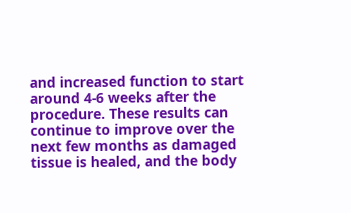and increased function to start around 4-6 weeks after the procedure. These results can continue to improve over the next few months as damaged tissue is healed, and the body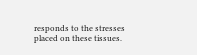responds to the stresses placed on these tissues.